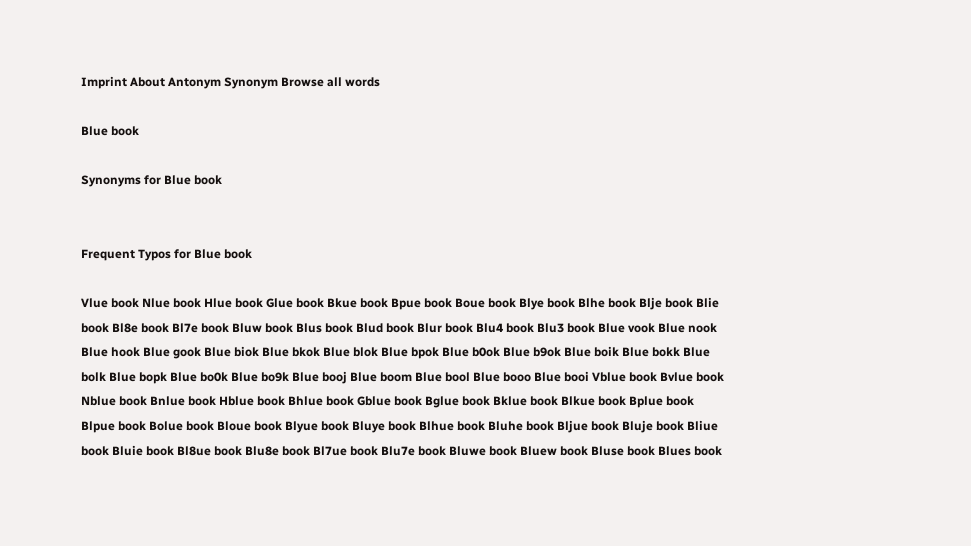Imprint About Antonym Synonym Browse all words

Blue book

Synonyms for Blue book


Frequent Typos for Blue book

Vlue book Nlue book Hlue book Glue book Bkue book Bpue book Boue book Blye book Blhe book Blje book Blie book Bl8e book Bl7e book Bluw book Blus book Blud book Blur book Blu4 book Blu3 book Blue vook Blue nook Blue hook Blue gook Blue biok Blue bkok Blue blok Blue bpok Blue b0ok Blue b9ok Blue boik Blue bokk Blue bolk Blue bopk Blue bo0k Blue bo9k Blue booj Blue boom Blue bool Blue booo Blue booi Vblue book Bvlue book Nblue book Bnlue book Hblue book Bhlue book Gblue book Bglue book Bklue book Blkue book Bplue book Blpue book Bolue book Bloue book Blyue book Bluye book Blhue book Bluhe book Bljue book Bluje book Bliue book Bluie book Bl8ue book Blu8e book Bl7ue book Blu7e book Bluwe book Bluew book Bluse book Blues book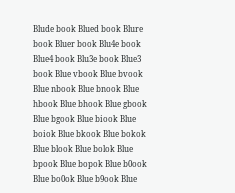Blude book Blued book Blure book Bluer book Blu4e book Blue4 book Blu3e book Blue3 book Blue vbook Blue bvook Blue nbook Blue bnook Blue hbook Blue bhook Blue gbook Blue bgook Blue biook Blue boiok Blue bkook Blue bokok Blue blook Blue bolok Blue bpook Blue bopok Blue b0ook Blue bo0ok Blue b9ook Blue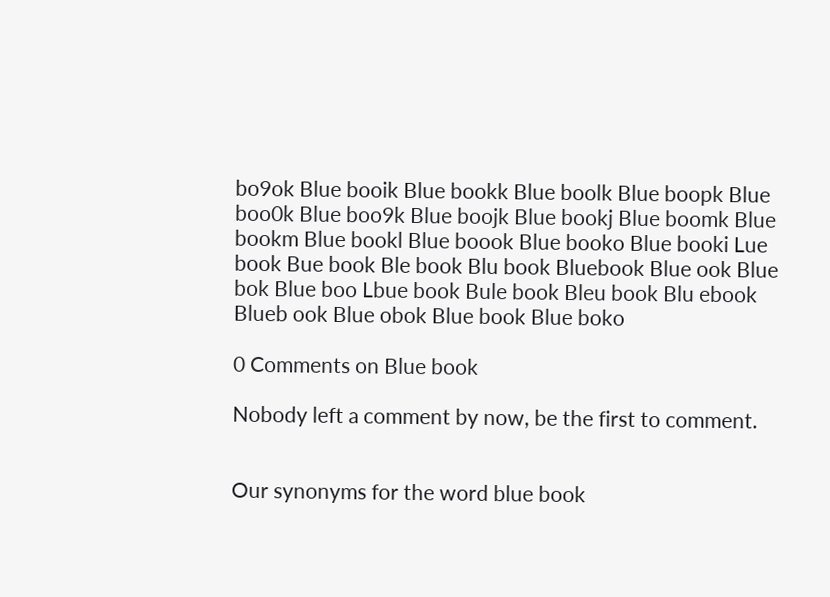bo9ok Blue booik Blue bookk Blue boolk Blue boopk Blue boo0k Blue boo9k Blue boojk Blue bookj Blue boomk Blue bookm Blue bookl Blue boook Blue booko Blue booki Lue book Bue book Ble book Blu book Bluebook Blue ook Blue bok Blue boo Lbue book Bule book Bleu book Blu ebook Blueb ook Blue obok Blue book Blue boko

0 Comments on Blue book

Nobody left a comment by now, be the first to comment.


Our synonyms for the word blue book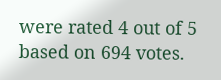were rated 4 out of 5 based on 694 votes.